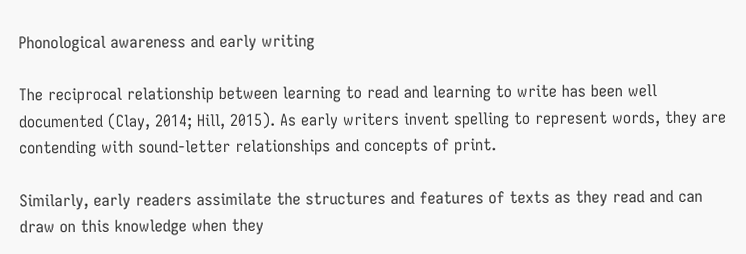Phonological awareness and early writing

The reciprocal relationship between learning to read and learning to write has been well documented (Clay, 2014; Hill, 2015). As early writers invent spelling to represent words, they are contending with sound-letter relationships and concepts of print.

Similarly, early readers assimilate the structures and features of texts as they read and can draw on this knowledge when they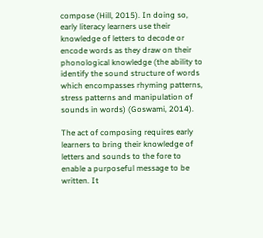compose (Hill, 2015). In doing so, early literacy learners use their knowledge of letters to decode or encode words as they draw on their phonological knowledge (the ability to identify the sound structure of words which encompasses rhyming patterns, stress patterns and manipulation of sounds in words) (Goswami, 2014).

The act of composing requires early learners to bring their knowledge of letters and sounds to the fore to enable a purposeful message to be written. It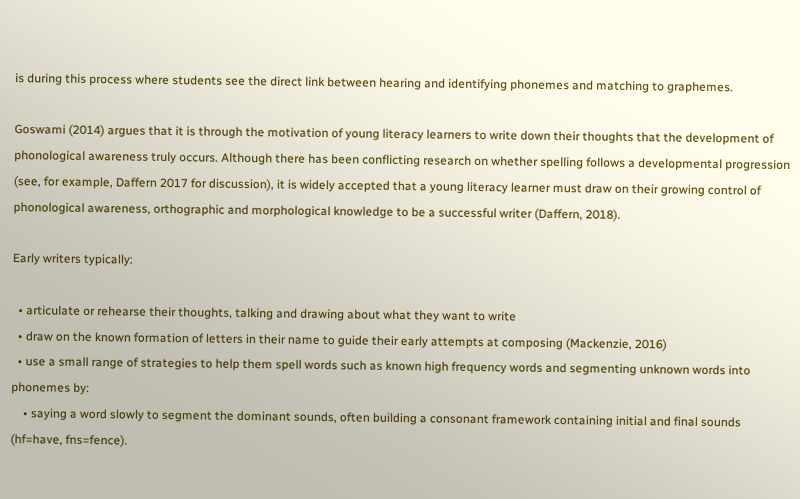is during this process where students see the direct link between hearing and identifying phonemes and matching to graphemes.

Goswami (2014) argues that it is through the motivation of young literacy learners to write down their thoughts that the development of phonological awareness truly occurs. Although there has been conflicting research on whether spelling follows a developmental progression (see, for example, Daffern 2017 for discussion), it is widely accepted that a young literacy learner must draw on their growing control of phonological awareness, orthographic and morphological knowledge to be a successful writer (Daffern, 2018).

Early writers typically:

  • articulate or rehearse their thoughts, talking and drawing about what they want to write
  • draw on the known formation of letters in their name to guide their early attempts at composing (Mackenzie, 2016)
  • use a small range of strategies to help them spell words such as known high frequency words and segmenting unknown words into phonemes by:
    • saying a word slowly to segment the dominant sounds, often building a consonant framework containing initial and final sounds (hf=have, fns=fence).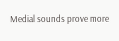Medial sounds prove more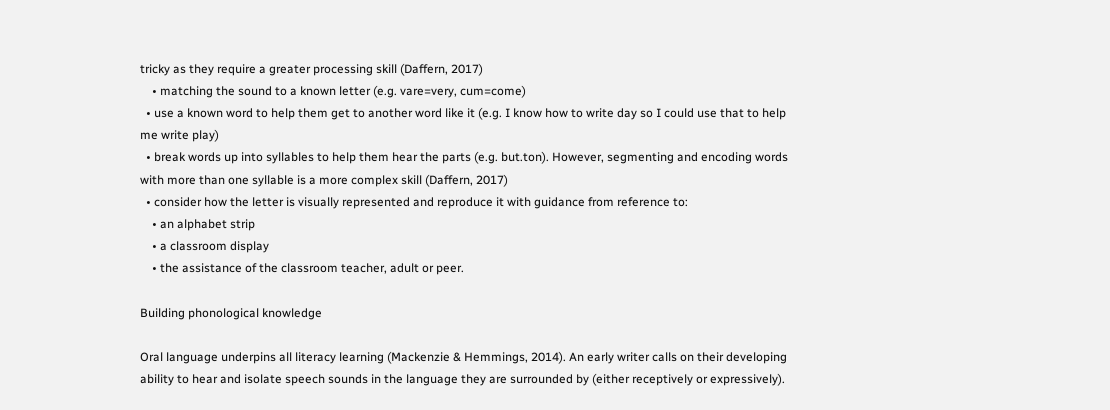tricky as they require a greater processing skill (Daffern, 2017)
    • matching the sound to a known letter (e.g. vare=very, cum=come)
  • use a known word to help them get to another word like it (e.g. I know how to write day so I could use that to help me write play)
  • break words up into syllables to help them hear the parts (e.g. but.ton). However, segmenting and encoding words with more than one syllable is a more complex skill (Daffern, 2017)
  • consider how the letter is visually represented and reproduce it with guidance from reference to:
    • an alphabet strip
    • a classroom display
    • the assistance of the classroom teacher, adult or peer.

Building phonological knowledge

Oral language underpins all literacy learning (Mackenzie & Hemmings, 2014). An early writer calls on their developing ability to hear and isolate speech sounds in the language they are surrounded by (either receptively or expressively).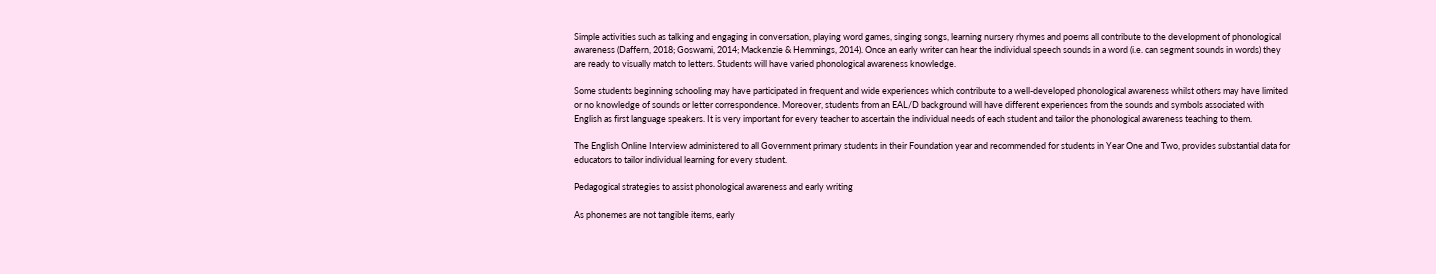Simple activities such as talking and engaging in conversation, playing word games, singing songs, learning nursery rhymes and poems all contribute to the development of phonological awareness (Daffern, 2018; Goswami, 2014; Mackenzie & Hemmings, 2014). Once an early writer can hear the individual speech sounds in a word (i.e. can segment sounds in words) they are ready to visually match to letters. Students will have varied phonological awareness knowledge.

Some students beginning schooling may have participated in frequent and wide experiences which contribute to a well-developed phonological awareness whilst others may have limited or no knowledge of sounds or letter correspondence. Moreover, students from an EAL/D background will have different experiences from the sounds and symbols associated with English as first language speakers. It is very important for every teacher to ascertain the individual needs of each student and tailor the phonological awareness teaching to them.

The English Online Interview administered to all Government primary students in their Foundation year and recommended for students in Year One and Two, provides substantial data for educators to tailor individual learning for every student.

Pedagogical strategies to assist phonological awareness and early writing

As phonemes are not tangible items, early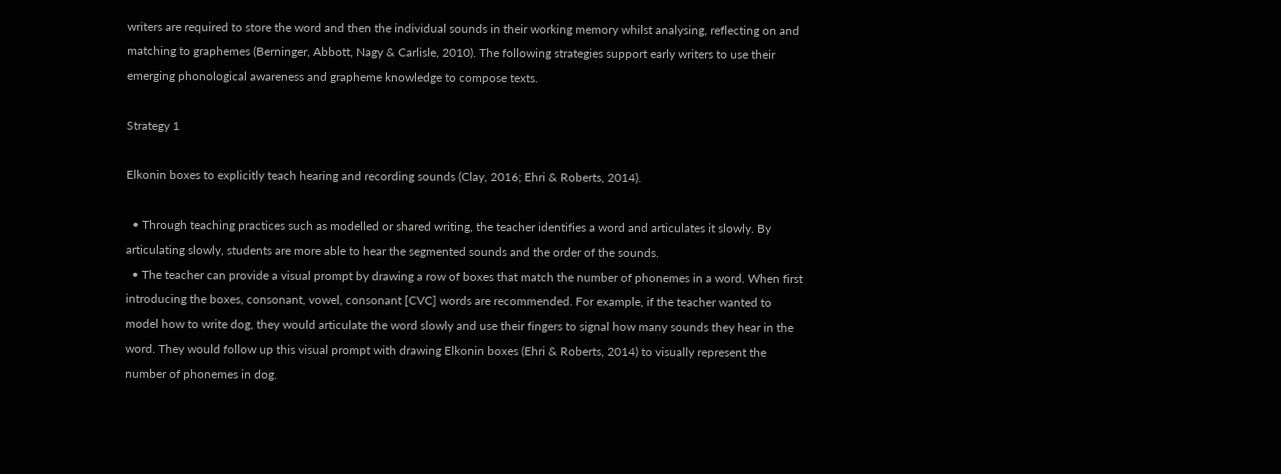writers are required to store the word and then the individual sounds in their working memory whilst analysing, reflecting on and matching to graphemes (Berninger, Abbott, Nagy & Carlisle, 2010). The following strategies support early writers to use their emerging phonological awareness and grapheme knowledge to compose texts.

Strategy 1

Elkonin boxes to explicitly teach hearing and recording sounds (Clay, 2016; Ehri & Roberts, 2014).

  • Through teaching practices such as modelled or shared writing, the teacher identifies a word and articulates it slowly. By articulating slowly, students are more able to hear the segmented sounds and the order of the sounds.
  • The teacher can provide a visual prompt by drawing a row of boxes that match the number of phonemes in a word. When first introducing the boxes, consonant, vowel, consonant [CVC] words are recommended. For example, if the teacher wanted to model how to write dog, they would articulate the word slowly and use their fingers to signal how many sounds they hear in the word. They would follow up this visual prompt with drawing Elkonin boxes (Ehri & Roberts, 2014) to visually represent the number of phonemes in dog.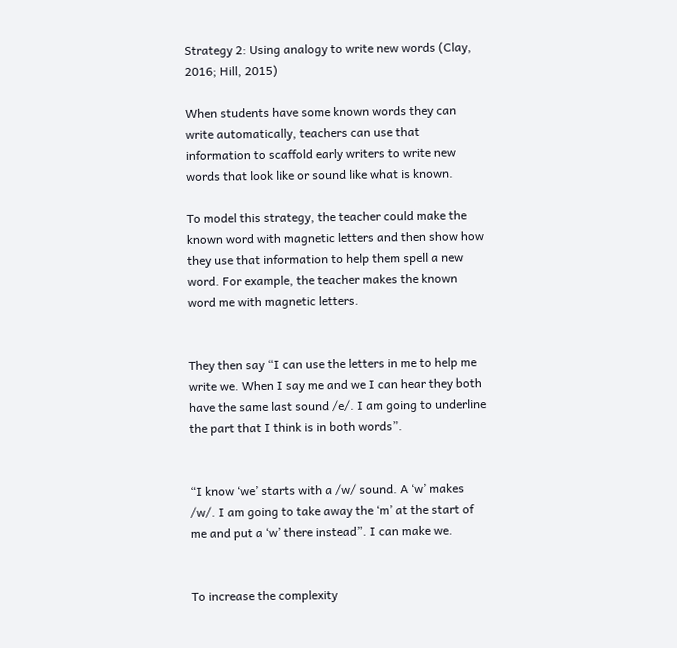Strategy 2: Using analogy to write new words (Clay, 2016; Hill, 2015)

When students have some known words they can write automatically, teachers can use that information to scaffold early writers to write new words that look like or sound like what is known.

To model this strategy, the teacher could make the known word with magnetic letters and then show how they use that information to help them spell a new word. For example, the teacher makes the known word me with magnetic letters.


They then say “I can use the letters in me to help me write we. When I say me and we I can hear they both have the same last sound /e/. I am going to underline the part that I think is in both words”.


“I know ‘we’ starts with a /w/ sound. A ‘w’ makes /w/. I am going to take away the ‘m’ at the start of me and put a ‘w’ there instead”. I can make we.


To increase the complexity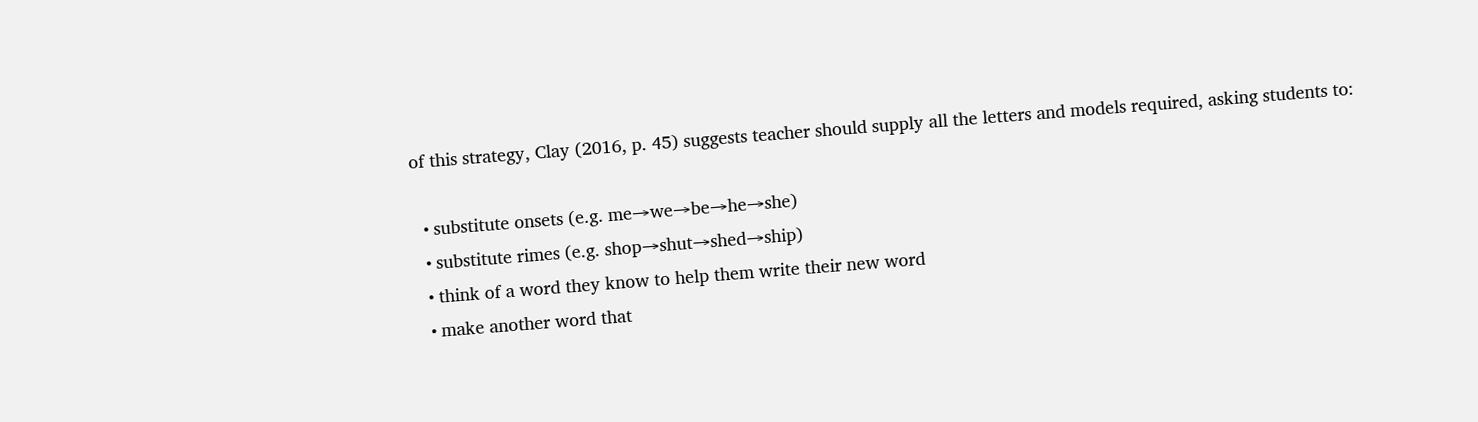of this strategy, Clay (2016, p. 45) suggests teacher should supply all the letters and models required, asking students to:

  • substitute onsets (e.g. me→we→be→he→she)
  • substitute rimes (e.g. shop→shut→shed→ship)
  • think of a word they know to help them write their new word
  • make another word that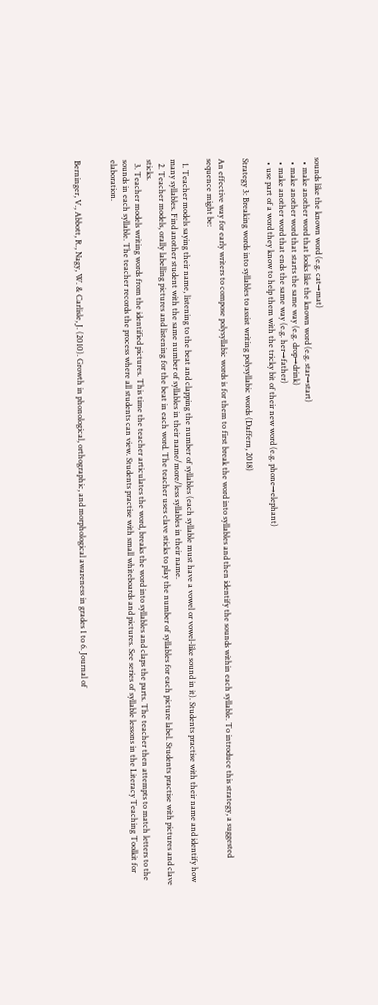sounds like the known word (e.g. cat→mat)
  • make another word that looks like the known word (e.g. star→start)
  • make another word that starts the same way (e.g. drop→drink)
  • make another word that ends the same way (e.g. her→father)
  • use part of a word they know to help them with the tricky bit of their new word (e.g. phone→elephant)

Strategy 3: Breaking words into syllables to assist writing polysyllabic words (Daffern, 2018)

An effective way for early writers to compose polysyllabic words is for them to first break the word into syllables and then identify the sounds within each syllable. To introduce this strategy, a suggested sequence might be:

  1. Teacher models saying their name, listening to the beat and clapping the number of syllables (each syllable must have a vowel or vowel-like sound in it). Students practise with their name and identify how many syllables. Find another student with the same number of syllables in their name/more/less syllables in their name.
  2. Teacher models, orally labelling pictures and listening for the beat in each word. The teacher uses clave sticks to play the number of syllables for each picture label. Students practise with pictures and clave sticks.
  3. Teacher models writing words from the identified pictures. This time the teacher articulates the word, breaks the word into syllables and claps the parts. The teacher then attempts to match letters to the sounds in each syllable. The teacher records the process where all students can view. Students practise with small whiteboards and pictures. See series of syllable lessons in the Literacy Teaching Toolkit for elaboration.


Berninger, V., Abbott, R., Nagy, W. & Carlisle, J. (2010). Growth in phonological, orthographic, and morphological awareness in grades 1 to 6. Journal of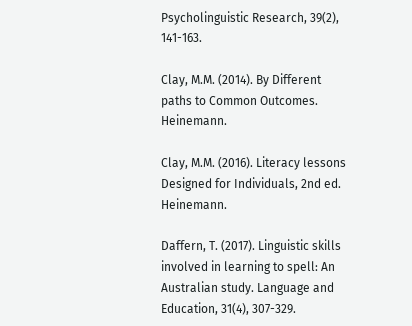Psycholinguistic Research, 39(2), 141-163.

Clay, M.M. (2014). By Different paths to Common Outcomes. Heinemann.

Clay, M.M. (2016). Literacy lessons Designed for Individuals, 2nd ed. Heinemann.

Daffern, T. (2017). Linguistic skills involved in learning to spell: An Australian study. Language and Education, 31(4), 307-329.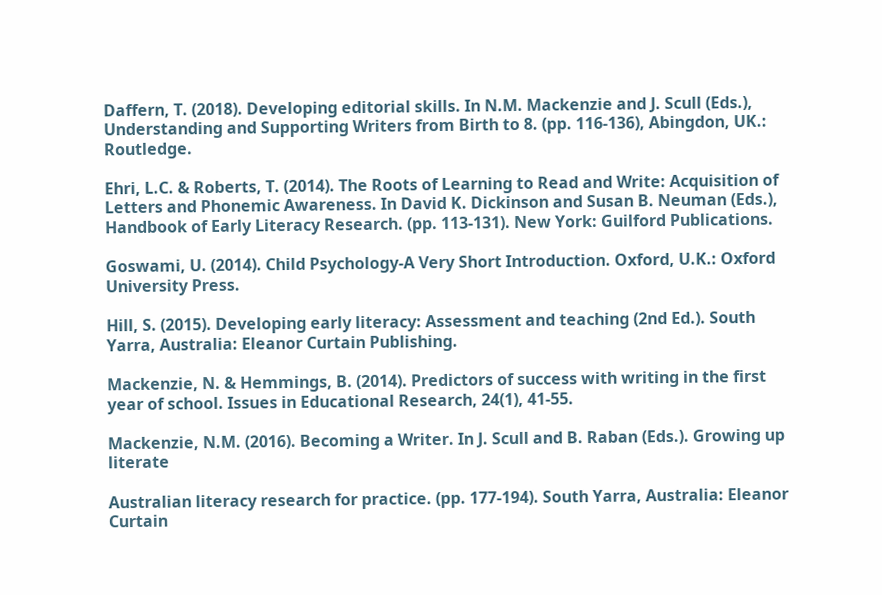Daffern, T. (2018). Developing editorial skills. In N.M. Mackenzie and J. Scull (Eds.), Understanding and Supporting Writers from Birth to 8. (pp. 116-136), Abingdon, UK.: Routledge.

Ehri, L.C. & Roberts, T. (2014). The Roots of Learning to Read and Write: Acquisition of Letters and Phonemic Awareness. In David K. Dickinson and Susan B. Neuman (Eds.), Handbook of Early Literacy Research. (pp. 113-131). New York: Guilford Publications.

Goswami, U. (2014). Child Psychology-A Very Short Introduction. Oxford, U.K.: Oxford University Press.

Hill, S. (2015). Developing early literacy: Assessment and teaching (2nd Ed.). South Yarra, Australia: Eleanor Curtain Publishing.

Mackenzie, N. & Hemmings, B. (2014). Predictors of success with writing in the first year of school. Issues in Educational Research, 24(1), 41-55.

Mackenzie, N.M. (2016). Becoming a Writer. In J. Scull and B. Raban (Eds.). Growing up literate

Australian literacy research for practice. (pp. 177-194). South Yarra, Australia: Eleanor Curtain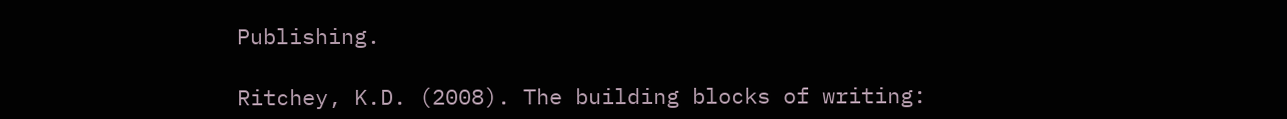Publishing.

Ritchey, K.D. (2008). The building blocks of writing: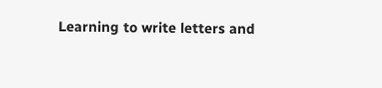Learning to write letters and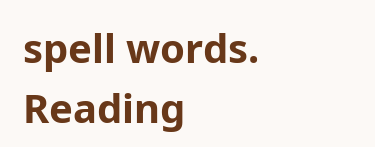spell words. Reading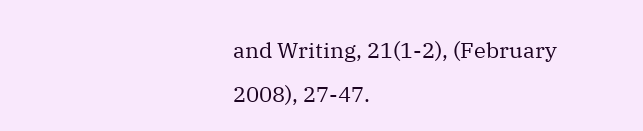and Writing, 21(1-2), (February 2008), 27-47.